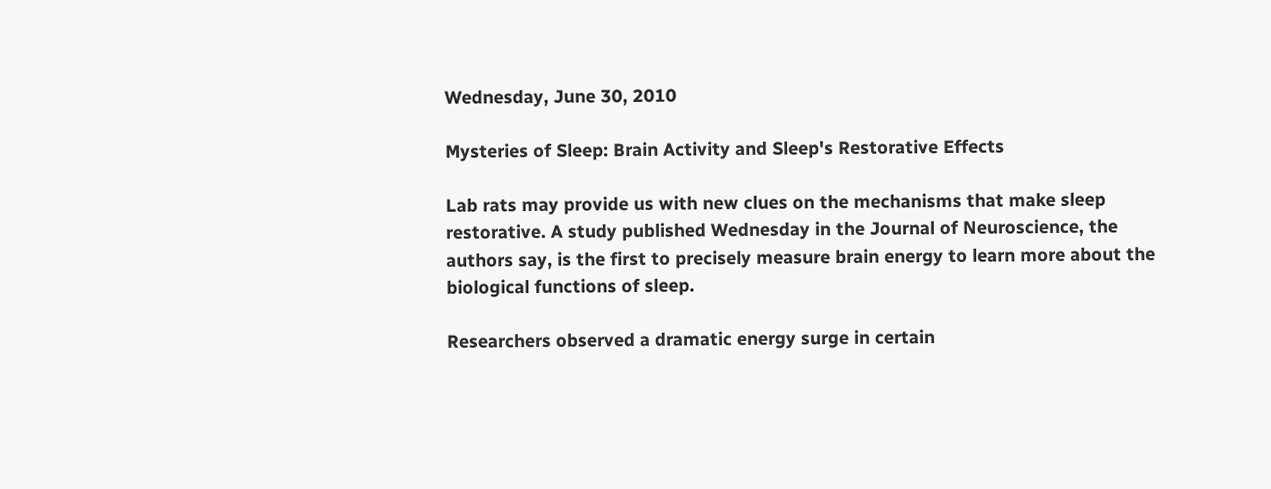Wednesday, June 30, 2010

Mysteries of Sleep: Brain Activity and Sleep's Restorative Effects

Lab rats may provide us with new clues on the mechanisms that make sleep restorative. A study published Wednesday in the Journal of Neuroscience, the authors say, is the first to precisely measure brain energy to learn more about the biological functions of sleep.

Researchers observed a dramatic energy surge in certain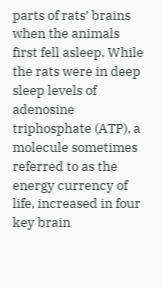parts of rats’ brains when the animals first fell asleep. While the rats were in deep sleep levels of adenosine triphosphate (ATP), a molecule sometimes referred to as the energy currency of life, increased in four key brain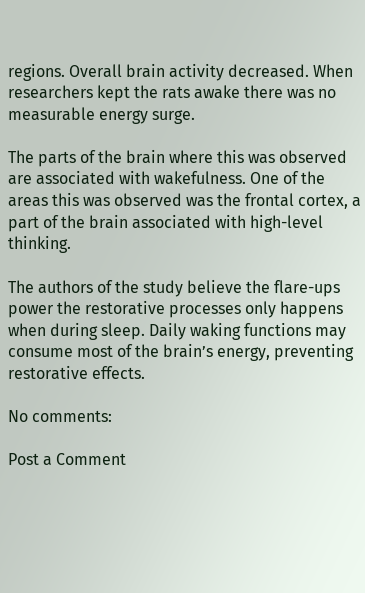regions. Overall brain activity decreased. When researchers kept the rats awake there was no measurable energy surge.

The parts of the brain where this was observed are associated with wakefulness. One of the areas this was observed was the frontal cortex, a part of the brain associated with high-level thinking.

The authors of the study believe the flare-ups power the restorative processes only happens when during sleep. Daily waking functions may consume most of the brain’s energy, preventing restorative effects.

No comments:

Post a Comment